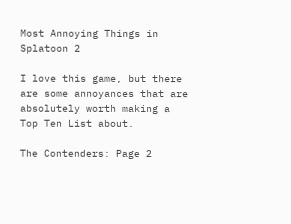Most Annoying Things in Splatoon 2

I love this game, but there are some annoyances that are absolutely worth making a Top Ten List about.

The Contenders: Page 2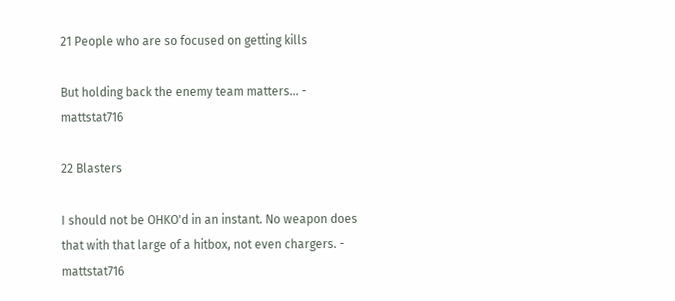21 People who are so focused on getting kills

But holding back the enemy team matters... - mattstat716

22 Blasters

I should not be OHKO'd in an instant. No weapon does that with that large of a hitbox, not even chargers. - mattstat716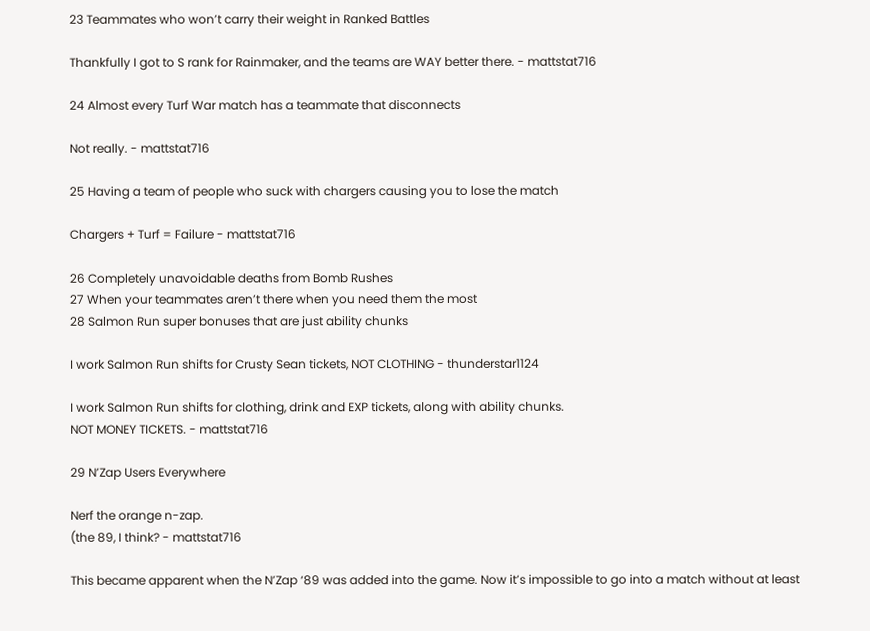23 Teammates who won’t carry their weight in Ranked Battles

Thankfully I got to S rank for Rainmaker, and the teams are WAY better there. - mattstat716

24 Almost every Turf War match has a teammate that disconnects

Not really. - mattstat716

25 Having a team of people who suck with chargers causing you to lose the match

Chargers + Turf = Failure - mattstat716

26 Completely unavoidable deaths from Bomb Rushes
27 When your teammates aren’t there when you need them the most
28 Salmon Run super bonuses that are just ability chunks

I work Salmon Run shifts for Crusty Sean tickets, NOT CLOTHING - thunderstar1124

I work Salmon Run shifts for clothing, drink and EXP tickets, along with ability chunks.
NOT MONEY TICKETS. - mattstat716

29 N’Zap Users Everywhere

Nerf the orange n-zap.
(the 89, I think? - mattstat716

This became apparent when the N’Zap ‘89 was added into the game. Now it’s impossible to go into a match without at least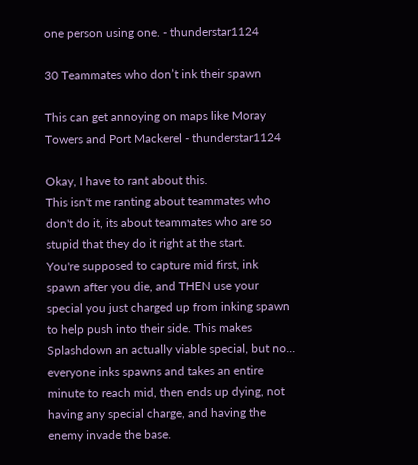one person using one. - thunderstar1124

30 Teammates who don’t ink their spawn

This can get annoying on maps like Moray Towers and Port Mackerel - thunderstar1124

Okay, I have to rant about this.
This isn't me ranting about teammates who don't do it, its about teammates who are so stupid that they do it right at the start.
You're supposed to capture mid first, ink spawn after you die, and THEN use your special you just charged up from inking spawn to help push into their side. This makes Splashdown an actually viable special, but no... everyone inks spawns and takes an entire minute to reach mid, then ends up dying, not having any special charge, and having the enemy invade the base.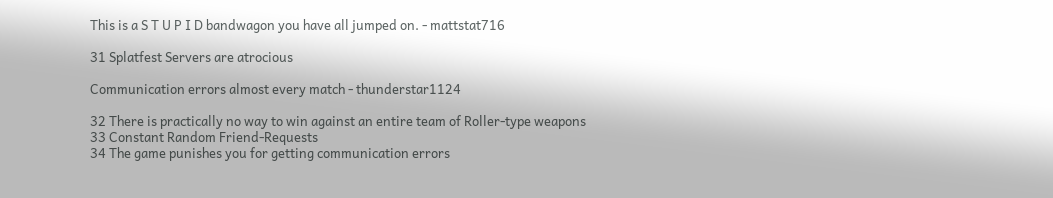This is a S T U P I D bandwagon you have all jumped on. - mattstat716

31 Splatfest Servers are atrocious

Communication errors almost every match - thunderstar1124

32 There is practically no way to win against an entire team of Roller-type weapons
33 Constant Random Friend-Requests
34 The game punishes you for getting communication errors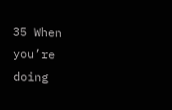35 When you’re doing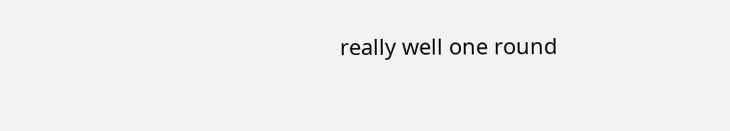really well one round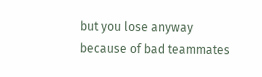but you lose anyway because of bad teammates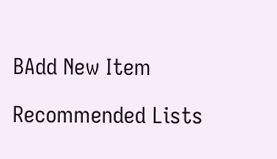BAdd New Item

Recommended Lists